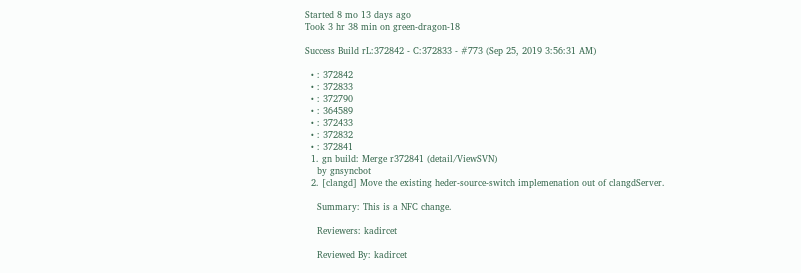Started 8 mo 13 days ago
Took 3 hr 38 min on green-dragon-18

Success Build rL:372842 - C:372833 - #773 (Sep 25, 2019 3:56:31 AM)

  • : 372842
  • : 372833
  • : 372790
  • : 364589
  • : 372433
  • : 372832
  • : 372841
  1. gn build: Merge r372841 (detail/ViewSVN)
    by gnsyncbot
  2. [clangd] Move the existing heder-source-switch implemenation out of clangdServer.

    Summary: This is a NFC change.

    Reviewers: kadircet

    Reviewed By: kadircet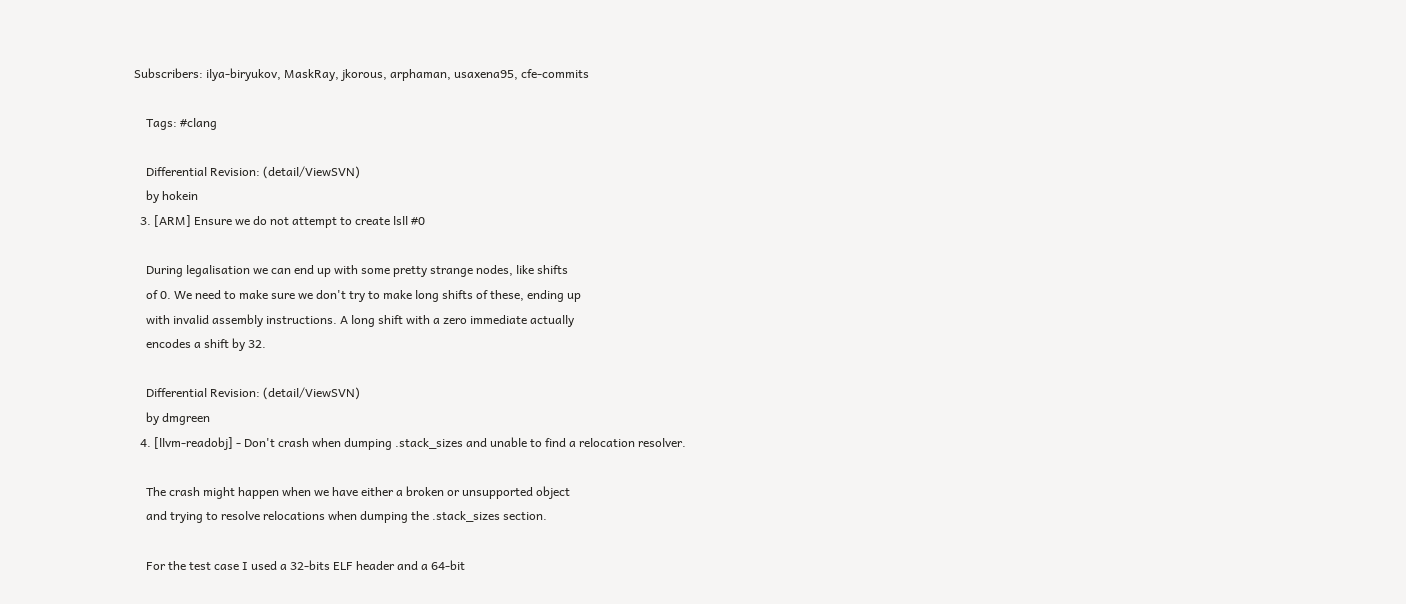Subscribers: ilya-biryukov, MaskRay, jkorous, arphaman, usaxena95, cfe-commits

    Tags: #clang

    Differential Revision: (detail/ViewSVN)
    by hokein
  3. [ARM] Ensure we do not attempt to create lsll #0

    During legalisation we can end up with some pretty strange nodes, like shifts
    of 0. We need to make sure we don't try to make long shifts of these, ending up
    with invalid assembly instructions. A long shift with a zero immediate actually
    encodes a shift by 32.

    Differential Revision: (detail/ViewSVN)
    by dmgreen
  4. [llvm-readobj] - Don't crash when dumping .stack_sizes and unable to find a relocation resolver.

    The crash might happen when we have either a broken or unsupported object
    and trying to resolve relocations when dumping the .stack_sizes section.

    For the test case I used a 32-bits ELF header and a 64-bit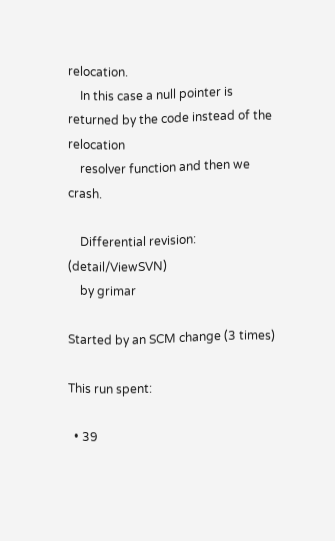relocation.
    In this case a null pointer is returned by the code instead of the relocation
    resolver function and then we crash.

    Differential revision: (detail/ViewSVN)
    by grimar

Started by an SCM change (3 times)

This run spent:

  • 39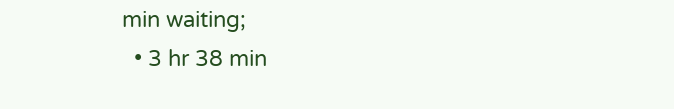min waiting;
  • 3 hr 38 min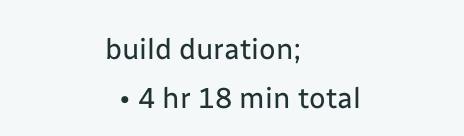build duration;
  • 4 hr 18 min total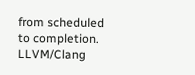from scheduled to completion.
LLVM/Clang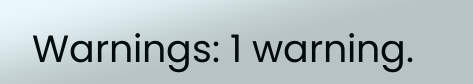Warnings: 1 warning.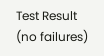Test Result (no failures)